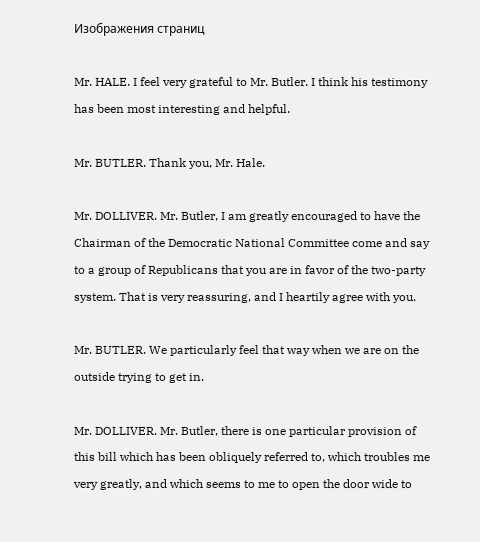Изображения страниц

Mr. HALE. I feel very grateful to Mr. Butler. I think his testimony has been most interesting and helpful.

Mr. BUTLER. Thank you, Mr. Hale.

Mr. DOLLIVER. Mr. Butler, I am greatly encouraged to have the Chairman of the Democratic National Committee come and say to a group of Republicans that you are in favor of the two-party system. That is very reassuring, and I heartily agree with you.

Mr. BUTLER. We particularly feel that way when we are on the outside trying to get in.

Mr. DOLLIVER. Mr. Butler, there is one particular provision of this bill which has been obliquely referred to, which troubles me very greatly, and which seems to me to open the door wide to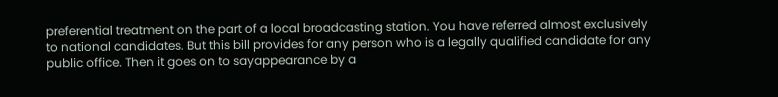preferential treatment on the part of a local broadcasting station. You have referred almost exclusively to national candidates. But this bill provides for any person who is a legally qualified candidate for any public office. Then it goes on to sayappearance by a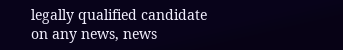legally qualified candidate on any news, news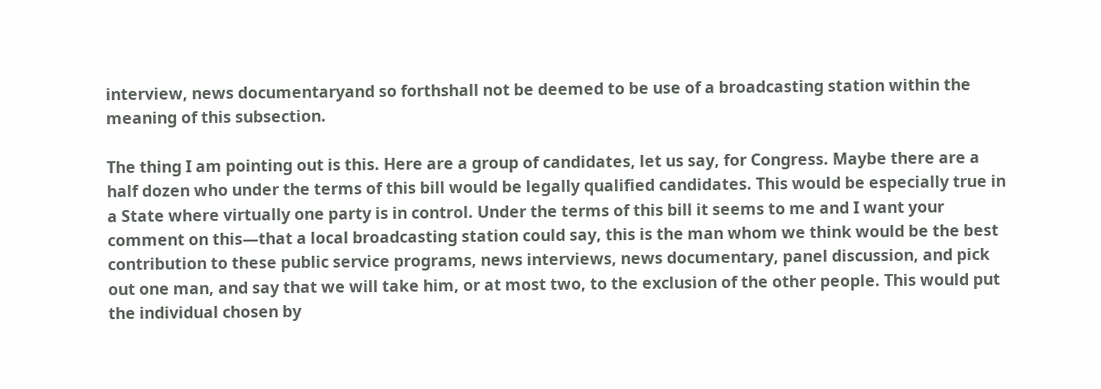interview, news documentaryand so forthshall not be deemed to be use of a broadcasting station within the meaning of this subsection.

The thing I am pointing out is this. Here are a group of candidates, let us say, for Congress. Maybe there are a half dozen who under the terms of this bill would be legally qualified candidates. This would be especially true in a State where virtually one party is in control. Under the terms of this bill it seems to me and I want your comment on this—that a local broadcasting station could say, this is the man whom we think would be the best contribution to these public service programs, news interviews, news documentary, panel discussion, and pick out one man, and say that we will take him, or at most two, to the exclusion of the other people. This would put the individual chosen by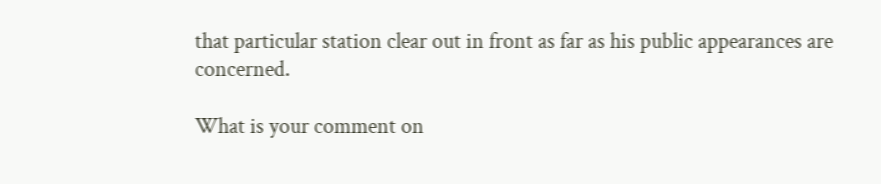that particular station clear out in front as far as his public appearances are concerned.

What is your comment on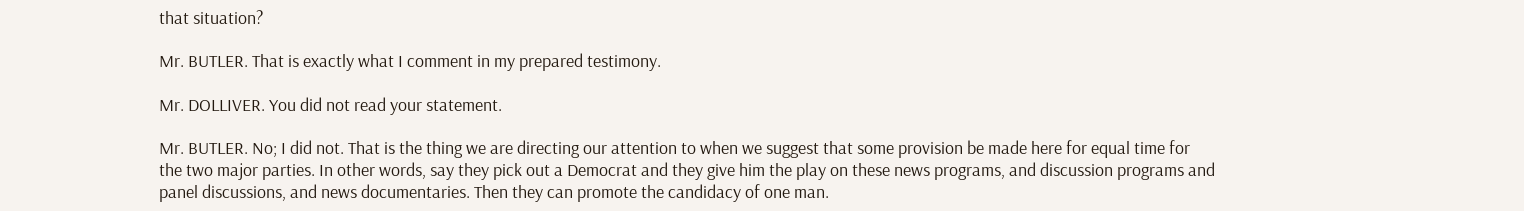that situation?

Mr. BUTLER. That is exactly what I comment in my prepared testimony.

Mr. DOLLIVER. You did not read your statement.

Mr. BUTLER. No; I did not. That is the thing we are directing our attention to when we suggest that some provision be made here for equal time for the two major parties. In other words, say they pick out a Democrat and they give him the play on these news programs, and discussion programs and panel discussions, and news documentaries. Then they can promote the candidacy of one man.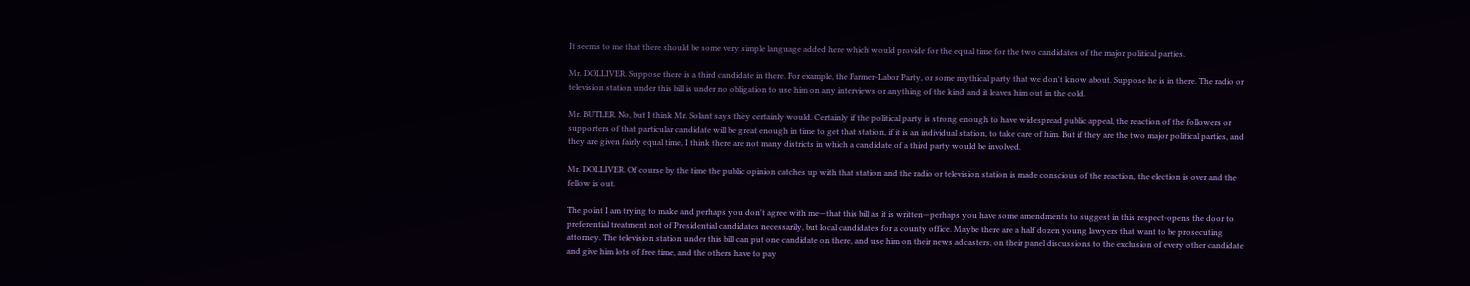It seems to me that there should be some very simple language added here which would provide for the equal time for the two candidates of the major political parties.

Mr. DOLLIVER. Suppose there is a third candidate in there. For example, the Farmer-Labor Party, or some mythical party that we don't know about. Suppose he is in there. The radio or television station under this bill is under no obligation to use him on any interviews or anything of the kind and it leaves him out in the cold.

Mr. BUTLER. No, but I think Mr. Solant says they certainly would. Certainly if the political party is strong enough to have widespread public appeal, the reaction of the followers or supporters of that particular candidate will be great enough in time to get that station, if it is an individual station, to take care of him. But if they are the two major political parties, and they are given fairly equal time, I think there are not many districts in which a candidate of a third party would be involved.

Mr. DOLLIVER. Of course by the time the public opinion catches up with that station and the radio or television station is made conscious of the reaction, the election is over and the fellow is out.

The point I am trying to make and perhaps you don't agree with me—that this bill as it is written—perhaps you have some amendments to suggest in this respect-opens the door to preferential treatment not of Presidential candidates necessarily, but local candidates for a county office. Maybe there are a half dozen young lawyers that want to be prosecuting attorney. The television station under this bill can put one candidate on there, and use him on their news adcasters, on their panel discussions to the exclusion of every other candidate and give him lots of free time, and the others have to pay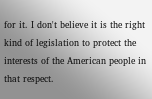for it. I don't believe it is the right kind of legislation to protect the interests of the American people in that respect.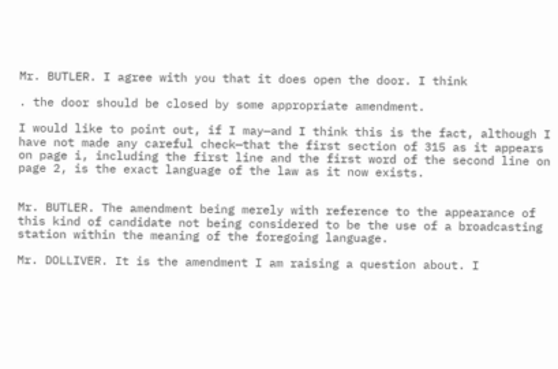Mr. BUTLER. I agree with you that it does open the door. I think

. the door should be closed by some appropriate amendment.

I would like to point out, if I may—and I think this is the fact, although I have not made any careful check—that the first section of 315 as it appears on page i, including the first line and the first word of the second line on page 2, is the exact language of the law as it now exists.


Mr. BUTLER. The amendment being merely with reference to the appearance of this kind of candidate not being considered to be the use of a broadcasting station within the meaning of the foregoing language.

Mr. DOLLIVER. It is the amendment I am raising a question about. I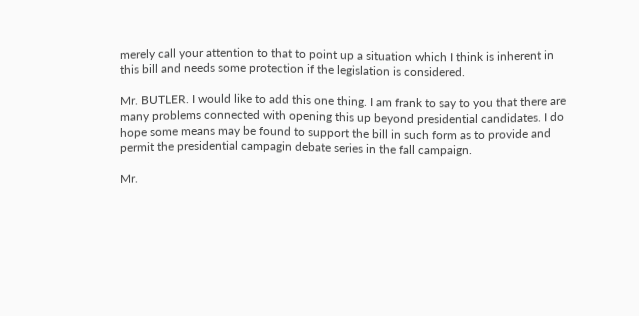merely call your attention to that to point up a situation which I think is inherent in this bill and needs some protection if the legislation is considered.

Mr. BUTLER. I would like to add this one thing. I am frank to say to you that there are many problems connected with opening this up beyond presidential candidates. I do hope some means may be found to support the bill in such form as to provide and permit the presidential campagin debate series in the fall campaign.

Mr.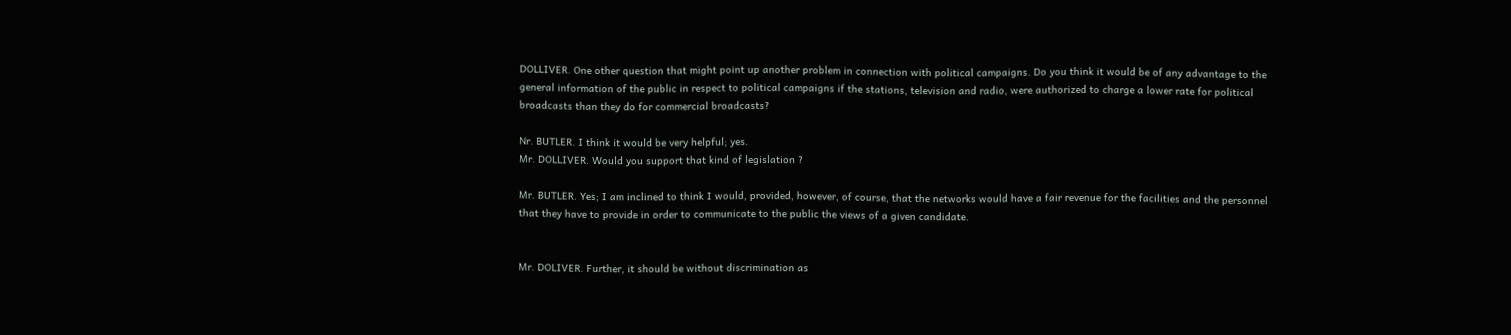DOLLIVER. One other question that might point up another problem in connection with political campaigns. Do you think it would be of any advantage to the general information of the public in respect to political campaigns if the stations, television and radio, were authorized to charge a lower rate for political broadcasts than they do for commercial broadcasts?

Nr. BUTLER. I think it would be very helpful; yes.
Mr. DOLLIVER. Would you support that kind of legislation ?

Mr. BUTLER. Yes; I am inclined to think I would, provided, however, of course, that the networks would have a fair revenue for the facilities and the personnel that they have to provide in order to communicate to the public the views of a given candidate.


Mr. DOLIVER. Further, it should be without discrimination as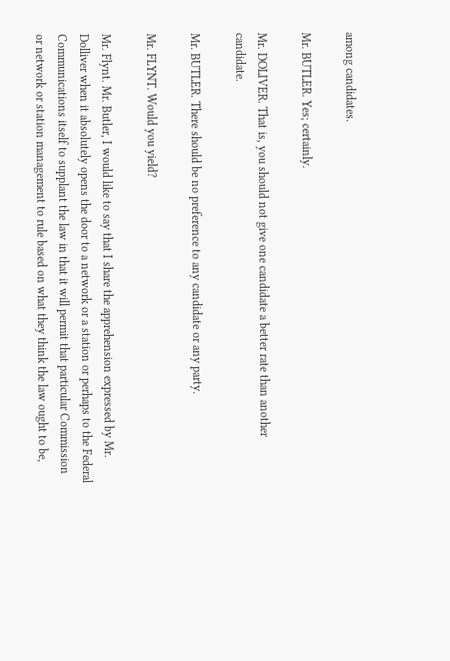among candidates.

Mr. BUTLER. Yes; certainly.

Mr. DOLIVER. That is, you should not give one candidate a better rate than another candidate.

Mr. BUTLER. There should be no preference to any candidate or any party.

Mr. FLYNT. Would you yield?

Mr. Flynt. Mr. Butler, I would like to say that I share the apprehension expressed by Mr. Dolliver when it absolutely opens the door to a network or a station or perhaps to the Federal Communications itself to supplant the law in that it will permit that particular Commission or network or station management to rule based on what they think the law ought to be,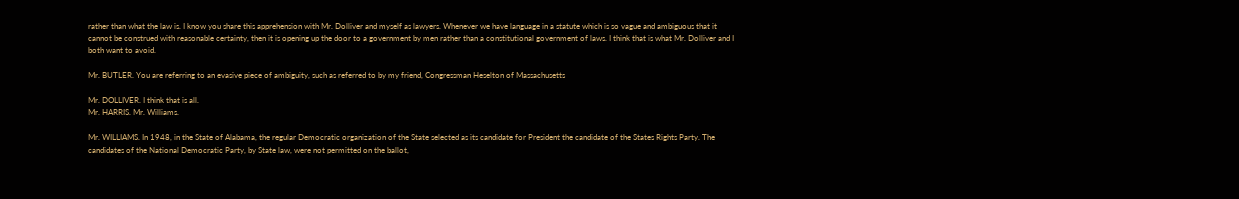rather than what the law is. I know you share this apprehension with Mr. Dolliver and myself as lawyers. Whenever we have language in a statute which is so vague and ambiguous that it cannot be construed with reasonable certainty, then it is opening up the door to a government by men rather than a constitutional government of laws. I think that is what Mr. Dolliver and I both want to avoid.

Mr. BUTLER. You are referring to an evasive piece of ambiguity, such as referred to by my friend, Congressman Heselton of Massachusetts

Mr. DOLLIVER. I think that is all.
Mr. HARRIS. Mr. Williams.

Mr. WILLIAMS. In 1948, in the State of Alabama, the regular Democratic organization of the State selected as its candidate for President the candidate of the States Rights Party. The candidates of the National Democratic Party, by State law, were not permitted on the ballot,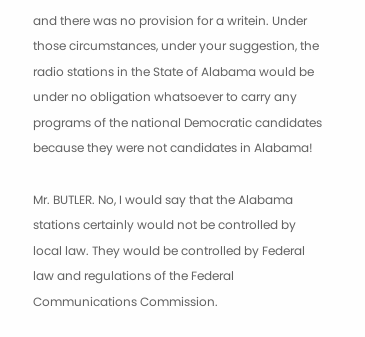and there was no provision for a writein. Under those circumstances, under your suggestion, the radio stations in the State of Alabama would be under no obligation whatsoever to carry any programs of the national Democratic candidates because they were not candidates in Alabama!

Mr. BUTLER. No, I would say that the Alabama stations certainly would not be controlled by local law. They would be controlled by Federal law and regulations of the Federal Communications Commission.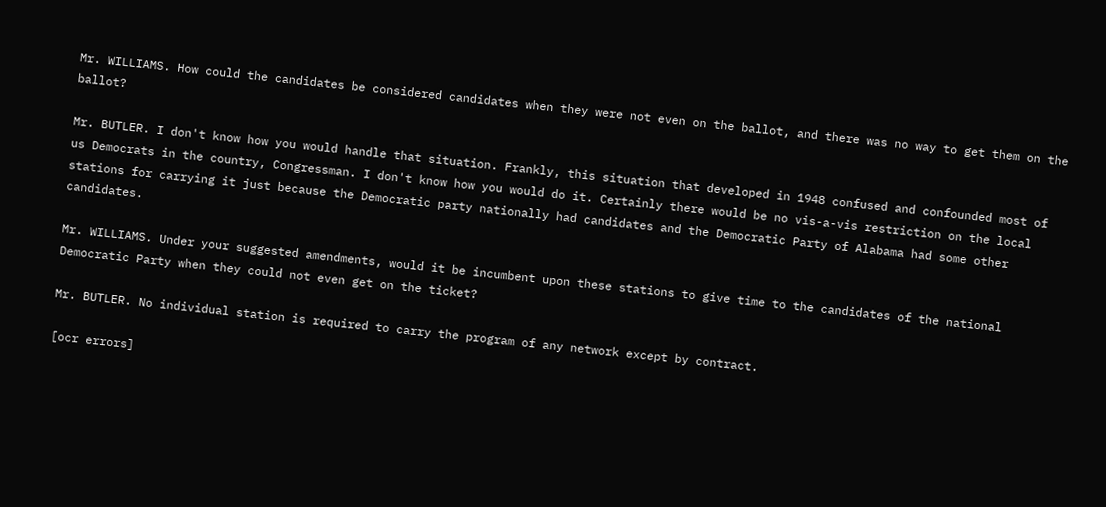Mr. WILLIAMS. How could the candidates be considered candidates when they were not even on the ballot, and there was no way to get them on the ballot?

Mr. BUTLER. I don't know how you would handle that situation. Frankly, this situation that developed in 1948 confused and confounded most of us Democrats in the country, Congressman. I don't know how you would do it. Certainly there would be no vis-a-vis restriction on the local stations for carrying it just because the Democratic party nationally had candidates and the Democratic Party of Alabama had some other candidates.

Mr. WILLIAMS. Under your suggested amendments, would it be incumbent upon these stations to give time to the candidates of the national Democratic Party when they could not even get on the ticket?

Mr. BUTLER. No individual station is required to carry the program of any network except by contract.

[ocr errors]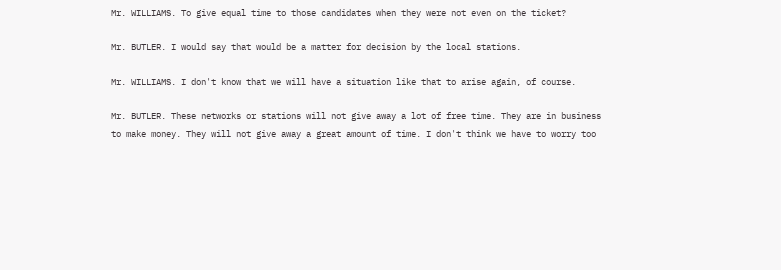Mr. WILLIAMS. To give equal time to those candidates when they were not even on the ticket?

Mr. BUTLER. I would say that would be a matter for decision by the local stations.

Mr. WILLIAMS. I don't know that we will have a situation like that to arise again, of course.

Mr. BUTLER. These networks or stations will not give away a lot of free time. They are in business to make money. They will not give away a great amount of time. I don't think we have to worry too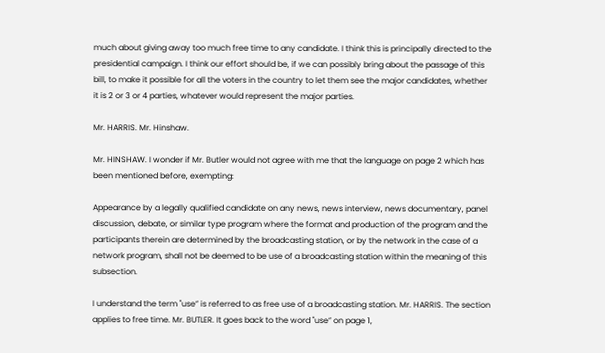much about giving away too much free time to any candidate. I think this is principally directed to the presidential campaign. I think our effort should be, if we can possibly bring about the passage of this bill, to make it possible for all the voters in the country to let them see the major candidates, whether it is 2 or 3 or 4 parties, whatever would represent the major parties.

Mr. HARRIS. Mr. Hinshaw.

Mr. HINSHAW. I wonder if Mr. Butler would not agree with me that the language on page 2 which has been mentioned before, exempting:

Appearance by a legally qualified candidate on any news, news interview, news documentary, panel discussion, debate, or similar type program where the format and production of the program and the participants therein are determined by the broadcasting station, or by the network in the case of a network program, shall not be deemed to be use of a broadcasting station within the meaning of this subsection.

I understand the term "use” is referred to as free use of a broadcasting station. Mr. HARRIS. The section applies to free time. Mr. BUTLER. It goes back to the word "use” on page 1,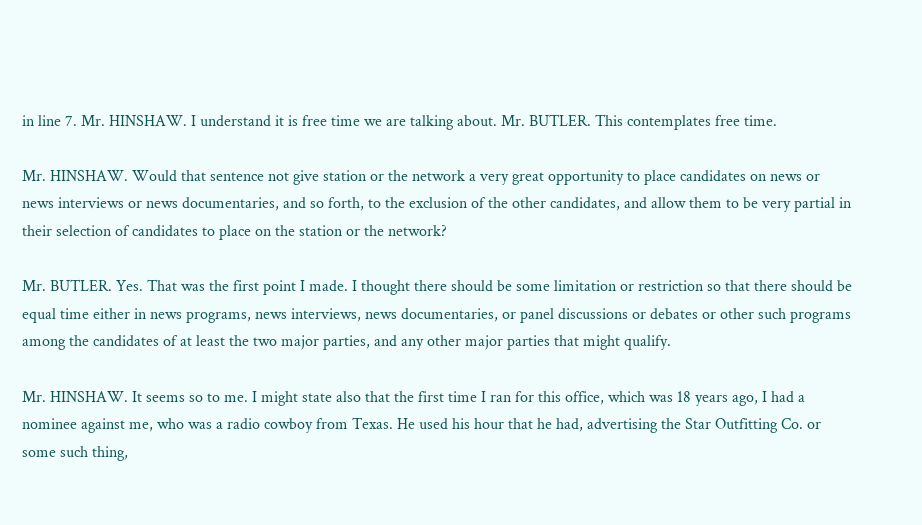in line 7. Mr. HINSHAW. I understand it is free time we are talking about. Mr. BUTLER. This contemplates free time.

Mr. HINSHAW. Would that sentence not give station or the network a very great opportunity to place candidates on news or news interviews or news documentaries, and so forth, to the exclusion of the other candidates, and allow them to be very partial in their selection of candidates to place on the station or the network?

Mr. BUTLER. Yes. That was the first point I made. I thought there should be some limitation or restriction so that there should be equal time either in news programs, news interviews, news documentaries, or panel discussions or debates or other such programs among the candidates of at least the two major parties, and any other major parties that might qualify.

Mr. HINSHAW. It seems so to me. I might state also that the first time I ran for this office, which was 18 years ago, I had a nominee against me, who was a radio cowboy from Texas. He used his hour that he had, advertising the Star Outfitting Co. or some such thing,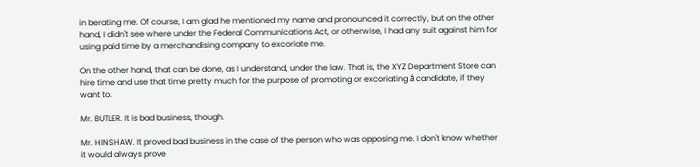in berating me. Of course, I am glad he mentioned my name and pronounced it correctly, but on the other hand, I didn't see where under the Federal Communications Act, or otherwise, I had any suit against him for using paid time by a merchandising company to excoriate me.

On the other hand, that can be done, as I understand, under the law. That is, the XYZ Department Store can hire time and use that time pretty much for the purpose of promoting or excoriating å candidate, if they want to.

Mr. BUTLER. It is bad business, though.

Mr. HINSHAW. It proved bad business in the case of the person who was opposing me. I don't know whether it would always prove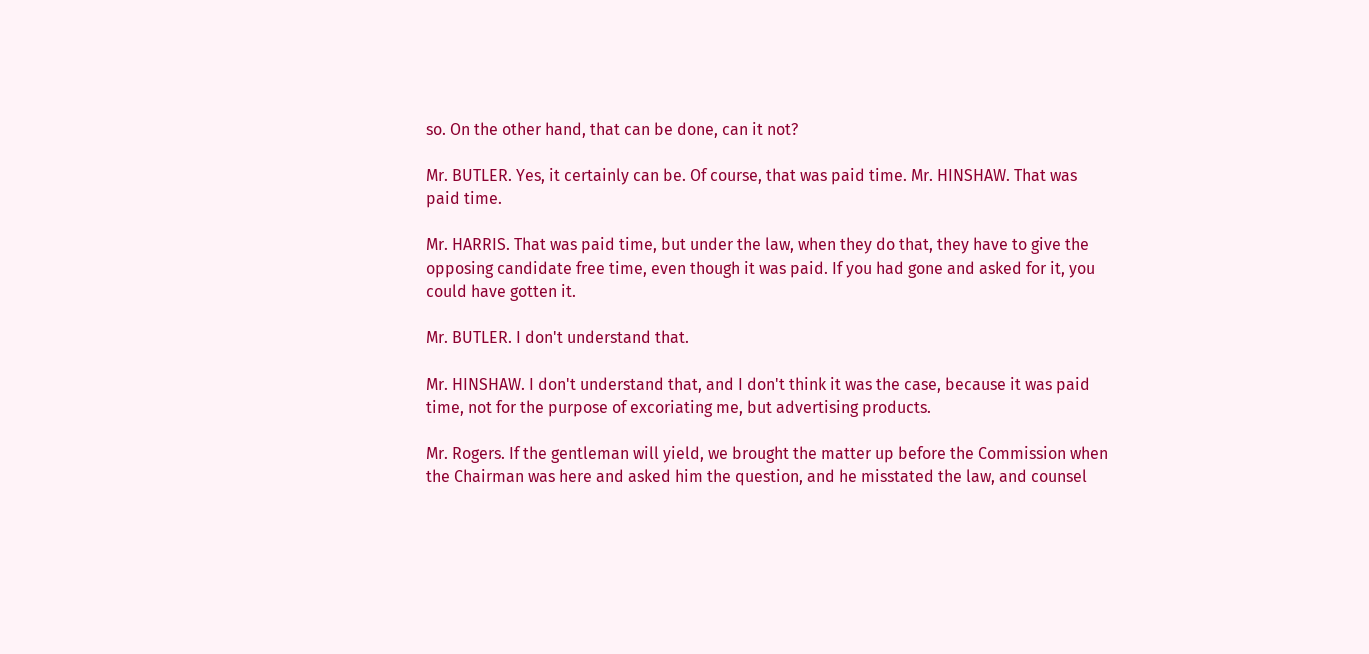so. On the other hand, that can be done, can it not?

Mr. BUTLER. Yes, it certainly can be. Of course, that was paid time. Mr. HINSHAW. That was paid time.

Mr. HARRIS. That was paid time, but under the law, when they do that, they have to give the opposing candidate free time, even though it was paid. If you had gone and asked for it, you could have gotten it.

Mr. BUTLER. I don't understand that.

Mr. HINSHAW. I don't understand that, and I don't think it was the case, because it was paid time, not for the purpose of excoriating me, but advertising products.

Mr. Rogers. If the gentleman will yield, we brought the matter up before the Commission when the Chairman was here and asked him the question, and he misstated the law, and counsel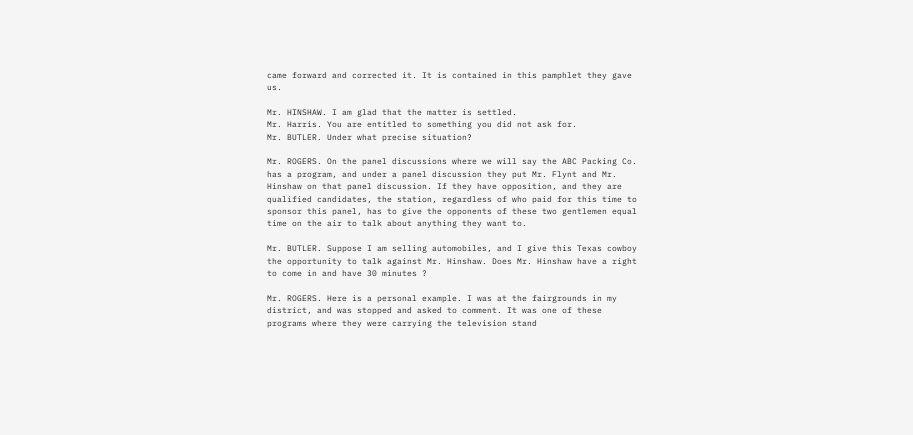came forward and corrected it. It is contained in this pamphlet they gave us.

Mr. HINSHAW. I am glad that the matter is settled.
Mr. Harris. You are entitled to something you did not ask for.
Mr. BUTLER. Under what precise situation?

Mr. ROGERS. On the panel discussions where we will say the ABC Packing Co. has a program, and under a panel discussion they put Mr. Flynt and Mr. Hinshaw on that panel discussion. If they have opposition, and they are qualified candidates, the station, regardless of who paid for this time to sponsor this panel, has to give the opponents of these two gentlemen equal time on the air to talk about anything they want to.

Mr. BUTLER. Suppose I am selling automobiles, and I give this Texas cowboy the opportunity to talk against Mr. Hinshaw. Does Mr. Hinshaw have a right to come in and have 30 minutes ?

Mr. ROGERS. Here is a personal example. I was at the fairgrounds in my district, and was stopped and asked to comment. It was one of these programs where they were carrying the television stand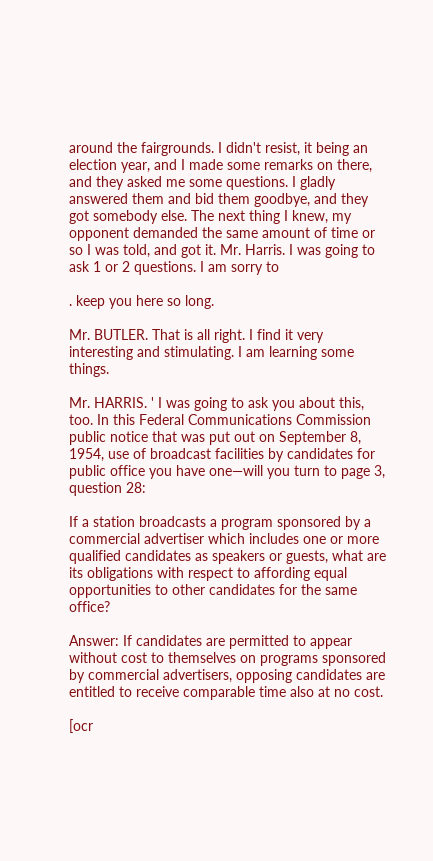around the fairgrounds. I didn't resist, it being an election year, and I made some remarks on there, and they asked me some questions. I gladly answered them and bid them goodbye, and they got somebody else. The next thing I knew, my opponent demanded the same amount of time or so I was told, and got it. Mr. Harris. I was going to ask 1 or 2 questions. I am sorry to

. keep you here so long.

Mr. BUTLER. That is all right. I find it very interesting and stimulating. I am learning some things.

Mr. HARRIS. ' I was going to ask you about this, too. In this Federal Communications Commission public notice that was put out on September 8, 1954, use of broadcast facilities by candidates for public office you have one—will you turn to page 3, question 28:

If a station broadcasts a program sponsored by a commercial advertiser which includes one or more qualified candidates as speakers or guests, what are its obligations with respect to affording equal opportunities to other candidates for the same office?

Answer: If candidates are permitted to appear without cost to themselves on programs sponsored by commercial advertisers, opposing candidates are entitled to receive comparable time also at no cost.

[ocr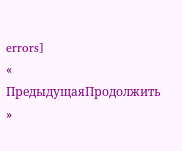errors]
« ПредыдущаяПродолжить »